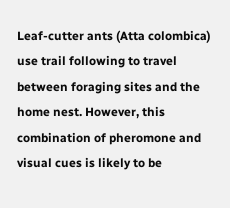Leaf-cutter ants (Atta colombica) use trail following to travel between foraging sites and the home nest. However, this combination of pheromone and visual cues is likely to be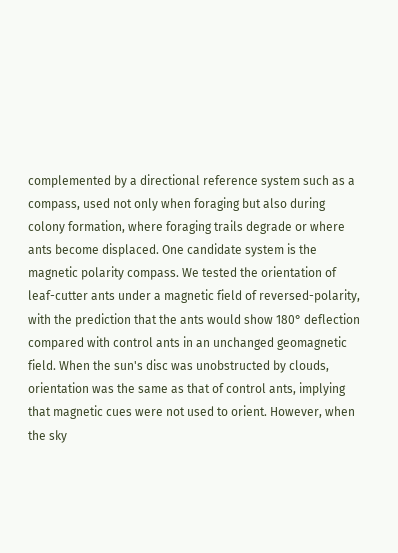complemented by a directional reference system such as a compass, used not only when foraging but also during colony formation, where foraging trails degrade or where ants become displaced. One candidate system is the magnetic polarity compass. We tested the orientation of leaf-cutter ants under a magnetic field of reversed-polarity, with the prediction that the ants would show 180° deflection compared with control ants in an unchanged geomagnetic field. When the sun's disc was unobstructed by clouds, orientation was the same as that of control ants, implying that magnetic cues were not used to orient. However, when the sky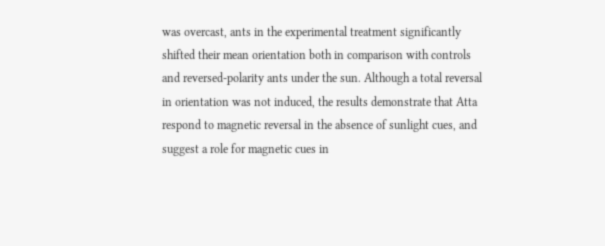was overcast, ants in the experimental treatment significantly shifted their mean orientation both in comparison with controls and reversed-polarity ants under the sun. Although a total reversal in orientation was not induced, the results demonstrate that Atta respond to magnetic reversal in the absence of sunlight cues, and suggest a role for magnetic cues in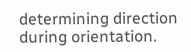determining direction during orientation.